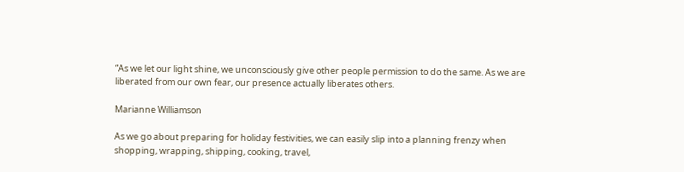“As we let our light shine, we unconsciously give other people permission to do the same. As we are liberated from our own fear, our presence actually liberates others.

Marianne Williamson

As we go about preparing for holiday festivities, we can easily slip into a planning frenzy when shopping, wrapping, shipping, cooking, travel,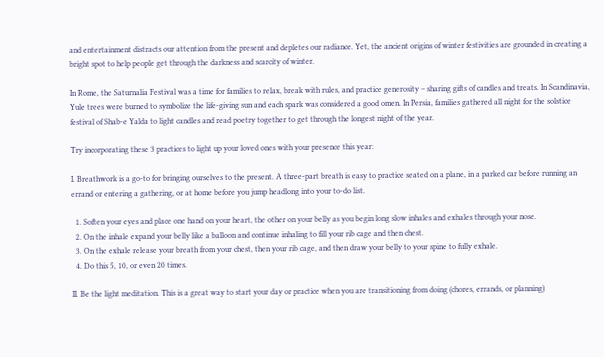and entertainment distracts our attention from the present and depletes our radiance. Yet, the ancient origins of winter festivities are grounded in creating a bright spot to help people get through the darkness and scarcity of winter.

In Rome, the Saturnalia Festival was a time for families to relax, break with rules, and practice generosity – sharing gifts of candles and treats. In Scandinavia, Yule trees were burned to symbolize the life-giving sun and each spark was considered a good omen. In Persia, families gathered all night for the solstice festival of Shab-e Yalda to light candles and read poetry together to get through the longest night of the year.

Try incorporating these 3 practices to light up your loved ones with your presence this year:

I. Breathwork is a go-to for bringing ourselves to the present. A three-part breath is easy to practice seated on a plane, in a parked car before running an errand or entering a gathering, or at home before you jump headlong into your to-do list.

  1. Soften your eyes and place one hand on your heart, the other on your belly as you begin long slow inhales and exhales through your nose.
  2. On the inhale expand your belly like a balloon and continue inhaling to fill your rib cage and then chest.
  3. On the exhale release your breath from your chest, then your rib cage, and then draw your belly to your spine to fully exhale.
  4. Do this 5, 10, or even 20 times.

II. Be the light meditation. This is a great way to start your day or practice when you are transitioning from doing (chores, errands, or planning)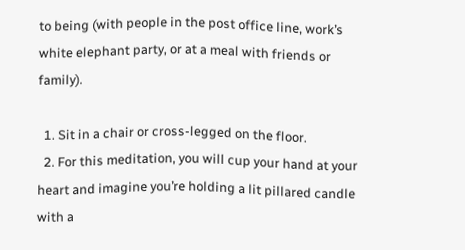to being (with people in the post office line, work’s white elephant party, or at a meal with friends or family).

  1. Sit in a chair or cross-legged on the floor.
  2. For this meditation, you will cup your hand at your heart and imagine you’re holding a lit pillared candle with a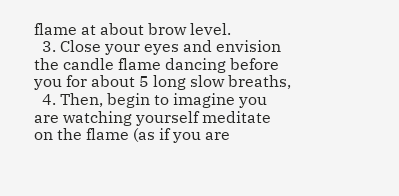flame at about brow level.
  3. Close your eyes and envision the candle flame dancing before you for about 5 long slow breaths,
  4. Then, begin to imagine you are watching yourself meditate on the flame (as if you are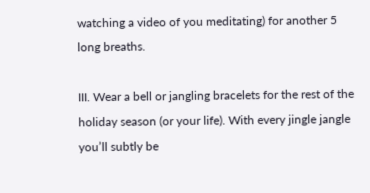watching a video of you meditating) for another 5 long breaths.

III. Wear a bell or jangling bracelets for the rest of the holiday season (or your life). With every jingle jangle you’ll subtly be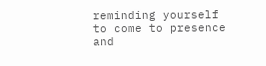reminding yourself to come to presence and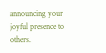announcing your joyful presence to others.